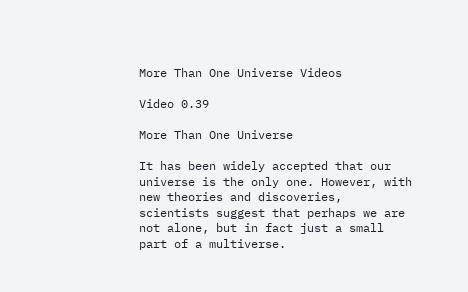More Than One Universe Videos

Video 0.39

More Than One Universe

It has been widely accepted that our universe is the only one. However, with new theories and discoveries, scientists suggest that perhaps we are not alone, but in fact just a small part of a multiverse.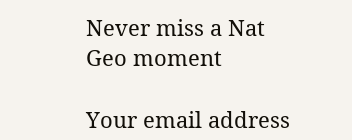Never miss a Nat Geo moment

Your email address